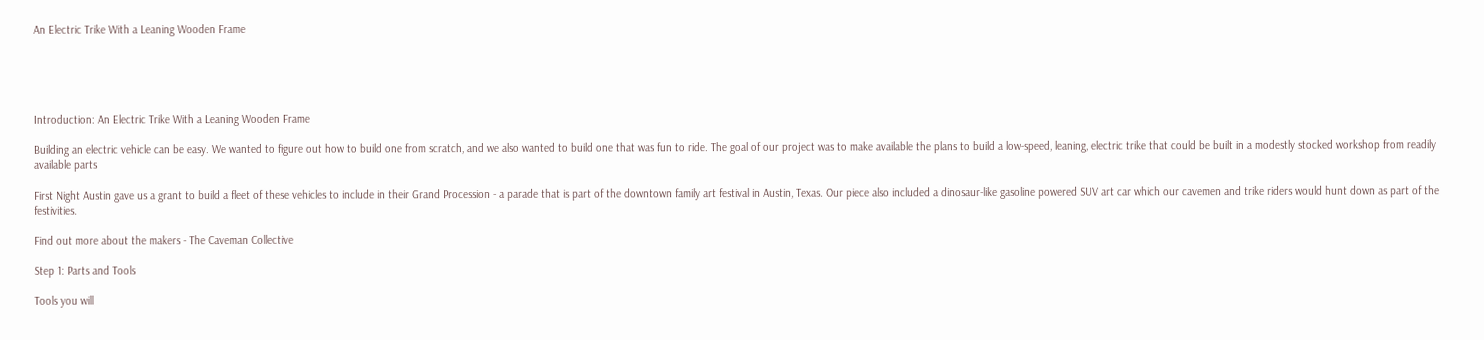An Electric Trike With a Leaning Wooden Frame





Introduction: An Electric Trike With a Leaning Wooden Frame

Building an electric vehicle can be easy. We wanted to figure out how to build one from scratch, and we also wanted to build one that was fun to ride. The goal of our project was to make available the plans to build a low-speed, leaning, electric trike that could be built in a modestly stocked workshop from readily available parts

First Night Austin gave us a grant to build a fleet of these vehicles to include in their Grand Procession - a parade that is part of the downtown family art festival in Austin, Texas. Our piece also included a dinosaur-like gasoline powered SUV art car which our cavemen and trike riders would hunt down as part of the festivities.

Find out more about the makers - The Caveman Collective

Step 1: Parts and Tools

Tools you will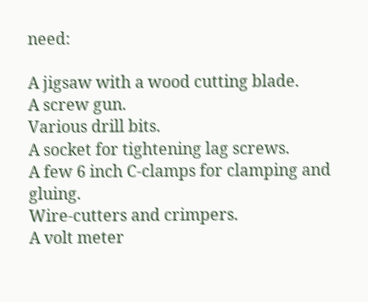need:

A jigsaw with a wood cutting blade.
A screw gun.
Various drill bits.
A socket for tightening lag screws.
A few 6 inch C-clamps for clamping and gluing.
Wire-cutters and crimpers.
A volt meter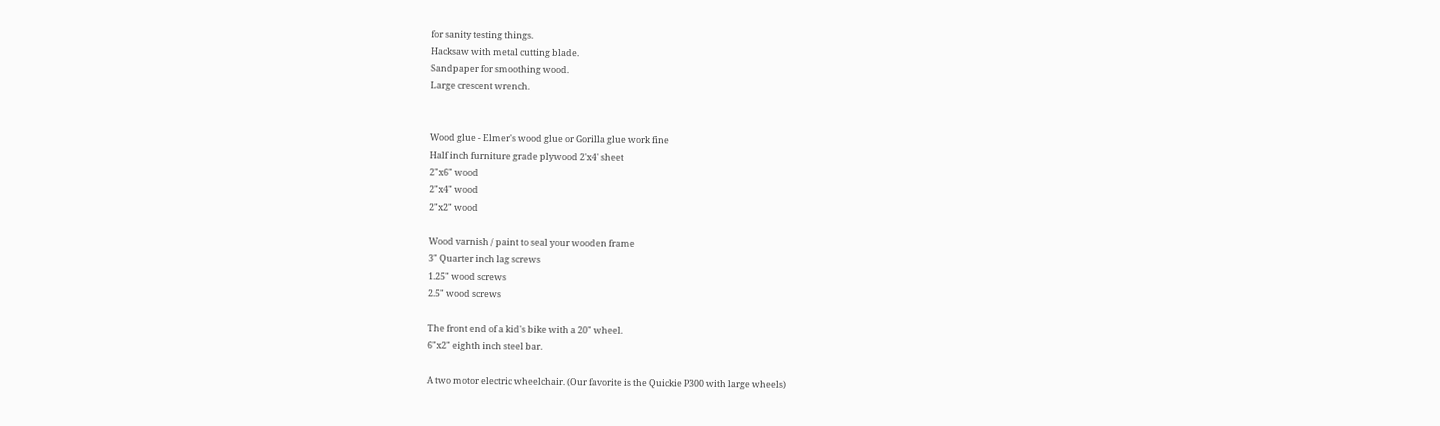for sanity testing things.
Hacksaw with metal cutting blade.
Sandpaper for smoothing wood.
Large crescent wrench.


Wood glue - Elmer's wood glue or Gorilla glue work fine
Half inch furniture grade plywood 2'x4' sheet
2"x6" wood
2"x4" wood
2"x2" wood

Wood varnish / paint to seal your wooden frame
3" Quarter inch lag screws
1.25" wood screws
2.5" wood screws

The front end of a kid's bike with a 20" wheel.
6"x2" eighth inch steel bar.

A two motor electric wheelchair. (Our favorite is the Quickie P300 with large wheels)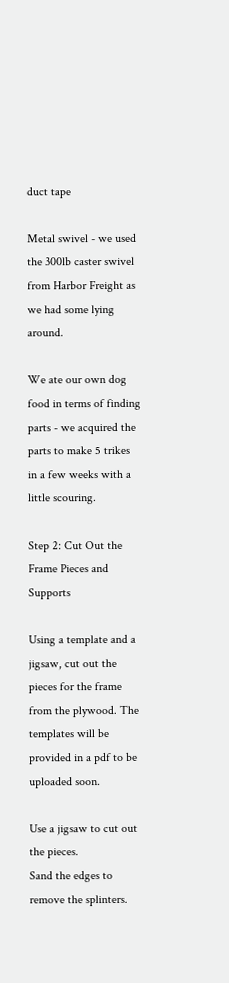duct tape

Metal swivel - we used the 300lb caster swivel from Harbor Freight as we had some lying around.

We ate our own dog food in terms of finding parts - we acquired the parts to make 5 trikes in a few weeks with a little scouring.

Step 2: Cut Out the Frame Pieces and Supports

Using a template and a jigsaw, cut out the pieces for the frame from the plywood. The templates will be provided in a pdf to be uploaded soon.

Use a jigsaw to cut out the pieces.
Sand the edges to remove the splinters.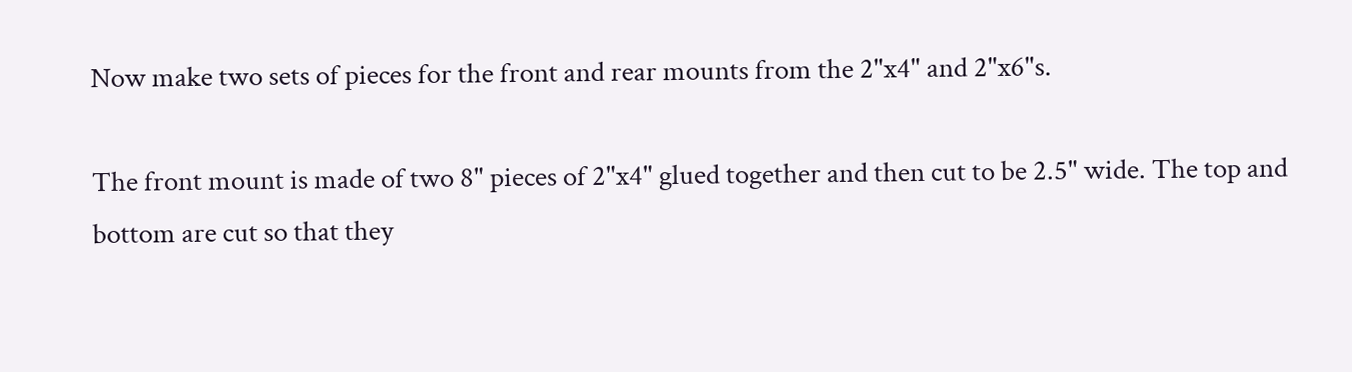Now make two sets of pieces for the front and rear mounts from the 2"x4" and 2"x6"s.

The front mount is made of two 8" pieces of 2"x4" glued together and then cut to be 2.5" wide. The top and bottom are cut so that they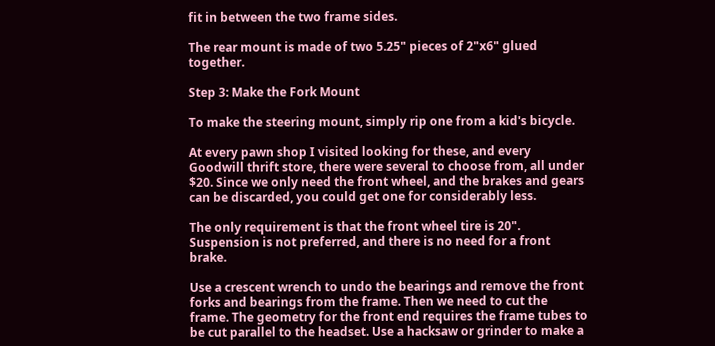fit in between the two frame sides.

The rear mount is made of two 5.25" pieces of 2"x6" glued together.

Step 3: Make the Fork Mount

To make the steering mount, simply rip one from a kid's bicycle.

At every pawn shop I visited looking for these, and every Goodwill thrift store, there were several to choose from, all under $20. Since we only need the front wheel, and the brakes and gears can be discarded, you could get one for considerably less.

The only requirement is that the front wheel tire is 20". Suspension is not preferred, and there is no need for a front brake.

Use a crescent wrench to undo the bearings and remove the front forks and bearings from the frame. Then we need to cut the frame. The geometry for the front end requires the frame tubes to be cut parallel to the headset. Use a hacksaw or grinder to make a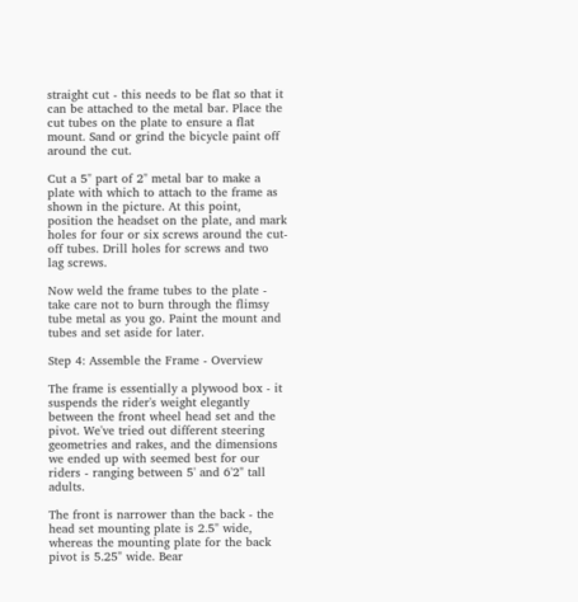straight cut - this needs to be flat so that it can be attached to the metal bar. Place the cut tubes on the plate to ensure a flat mount. Sand or grind the bicycle paint off around the cut.

Cut a 5" part of 2" metal bar to make a plate with which to attach to the frame as shown in the picture. At this point, position the headset on the plate, and mark holes for four or six screws around the cut-off tubes. Drill holes for screws and two lag screws.

Now weld the frame tubes to the plate - take care not to burn through the flimsy tube metal as you go. Paint the mount and tubes and set aside for later.

Step 4: Assemble the Frame - Overview

The frame is essentially a plywood box - it suspends the rider's weight elegantly between the front wheel head set and the pivot. We've tried out different steering geometries and rakes, and the dimensions we ended up with seemed best for our riders - ranging between 5' and 6'2" tall adults.

The front is narrower than the back - the head set mounting plate is 2.5" wide, whereas the mounting plate for the back pivot is 5.25" wide. Bear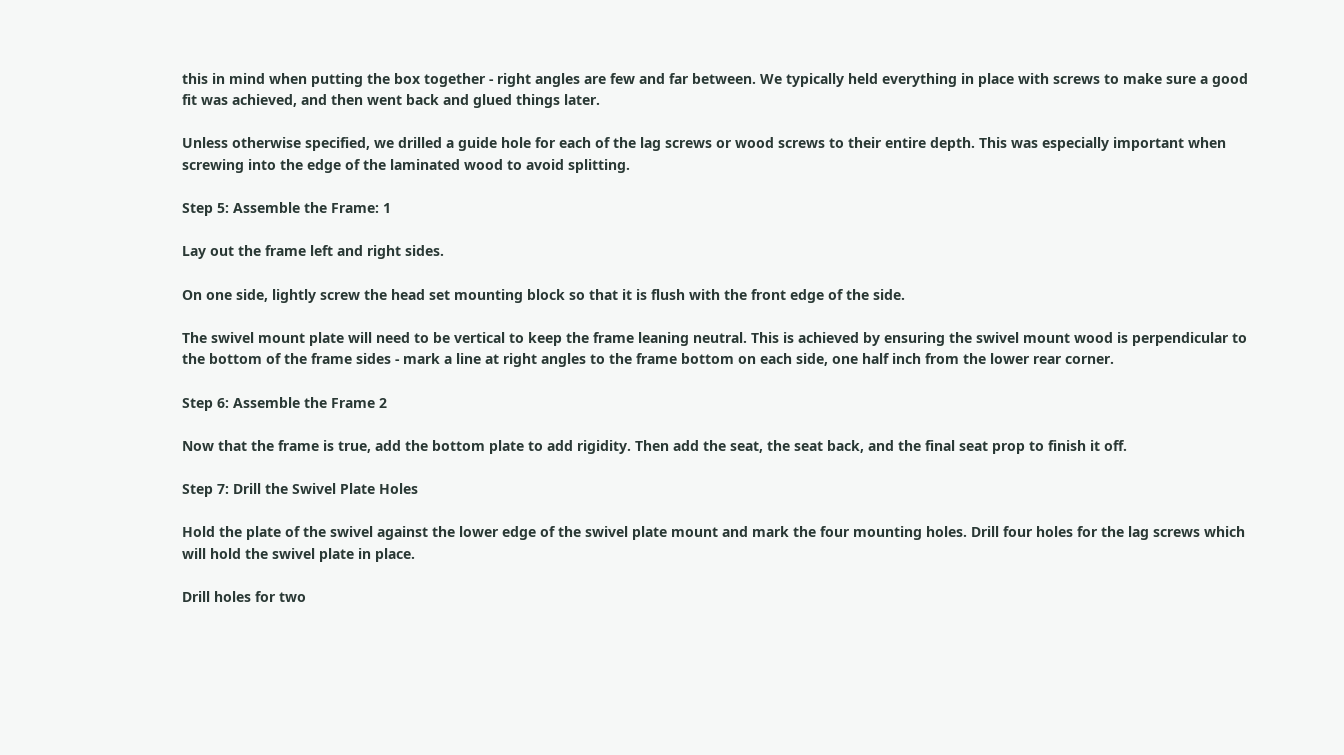this in mind when putting the box together - right angles are few and far between. We typically held everything in place with screws to make sure a good fit was achieved, and then went back and glued things later.

Unless otherwise specified, we drilled a guide hole for each of the lag screws or wood screws to their entire depth. This was especially important when screwing into the edge of the laminated wood to avoid splitting.

Step 5: Assemble the Frame: 1

Lay out the frame left and right sides.

On one side, lightly screw the head set mounting block so that it is flush with the front edge of the side.

The swivel mount plate will need to be vertical to keep the frame leaning neutral. This is achieved by ensuring the swivel mount wood is perpendicular to the bottom of the frame sides - mark a line at right angles to the frame bottom on each side, one half inch from the lower rear corner.

Step 6: Assemble the Frame 2

Now that the frame is true, add the bottom plate to add rigidity. Then add the seat, the seat back, and the final seat prop to finish it off.

Step 7: Drill the Swivel Plate Holes

Hold the plate of the swivel against the lower edge of the swivel plate mount and mark the four mounting holes. Drill four holes for the lag screws which will hold the swivel plate in place.

Drill holes for two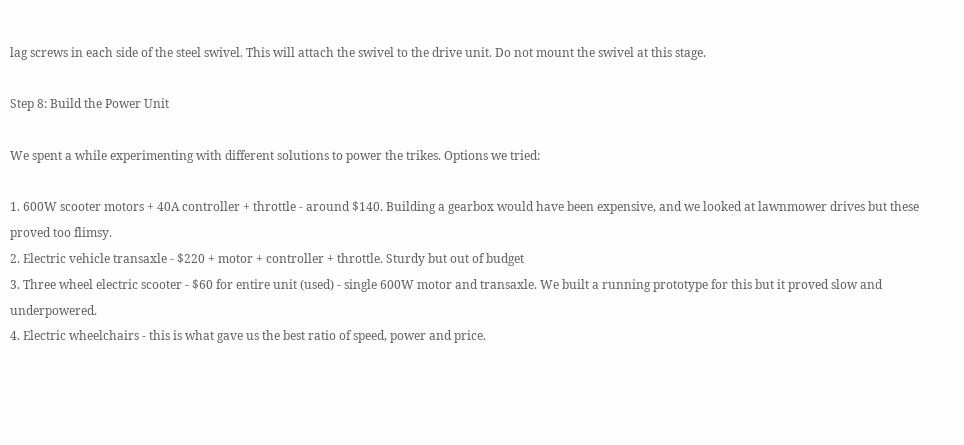lag screws in each side of the steel swivel. This will attach the swivel to the drive unit. Do not mount the swivel at this stage.

Step 8: Build the Power Unit

We spent a while experimenting with different solutions to power the trikes. Options we tried:

1. 600W scooter motors + 40A controller + throttle - around $140. Building a gearbox would have been expensive, and we looked at lawnmower drives but these proved too flimsy.
2. Electric vehicle transaxle - $220 + motor + controller + throttle. Sturdy but out of budget
3. Three wheel electric scooter - $60 for entire unit (used) - single 600W motor and transaxle. We built a running prototype for this but it proved slow and underpowered.
4. Electric wheelchairs - this is what gave us the best ratio of speed, power and price.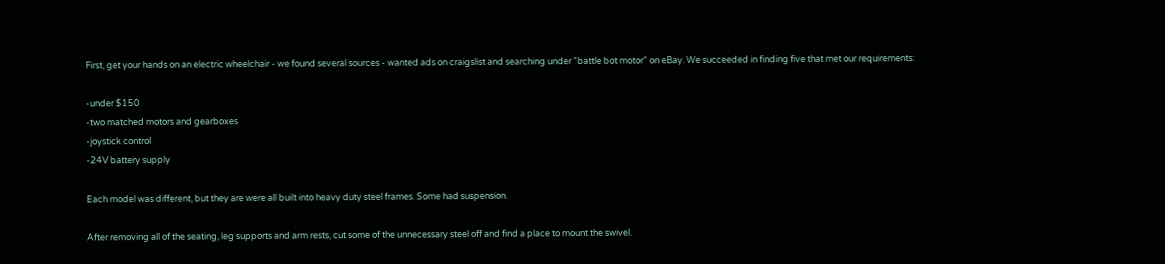First, get your hands on an electric wheelchair - we found several sources - wanted ads on craigslist and searching under "battle bot motor" on eBay. We succeeded in finding five that met our requirements:

-under $150
-two matched motors and gearboxes
-joystick control
-24V battery supply

Each model was different, but they are were all built into heavy duty steel frames. Some had suspension.

After removing all of the seating, leg supports and arm rests, cut some of the unnecessary steel off and find a place to mount the swivel.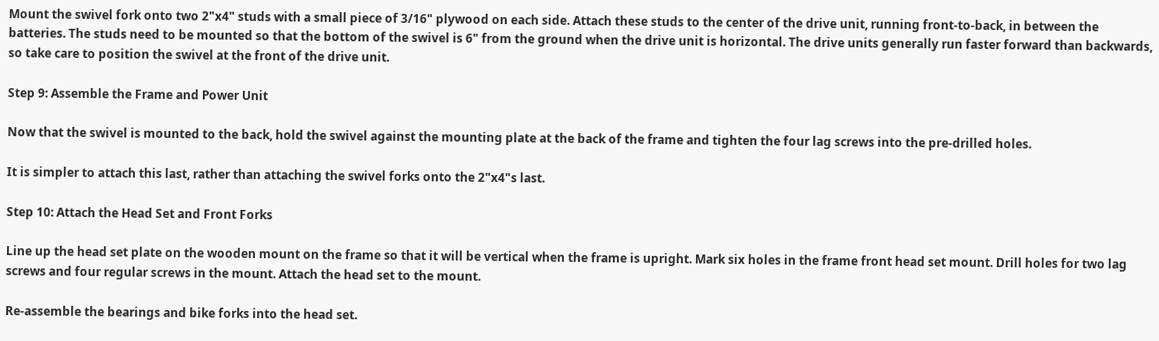Mount the swivel fork onto two 2"x4" studs with a small piece of 3/16" plywood on each side. Attach these studs to the center of the drive unit, running front-to-back, in between the batteries. The studs need to be mounted so that the bottom of the swivel is 6" from the ground when the drive unit is horizontal. The drive units generally run faster forward than backwards, so take care to position the swivel at the front of the drive unit.

Step 9: Assemble the Frame and Power Unit

Now that the swivel is mounted to the back, hold the swivel against the mounting plate at the back of the frame and tighten the four lag screws into the pre-drilled holes.

It is simpler to attach this last, rather than attaching the swivel forks onto the 2"x4"s last.

Step 10: Attach the Head Set and Front Forks

Line up the head set plate on the wooden mount on the frame so that it will be vertical when the frame is upright. Mark six holes in the frame front head set mount. Drill holes for two lag screws and four regular screws in the mount. Attach the head set to the mount.

Re-assemble the bearings and bike forks into the head set.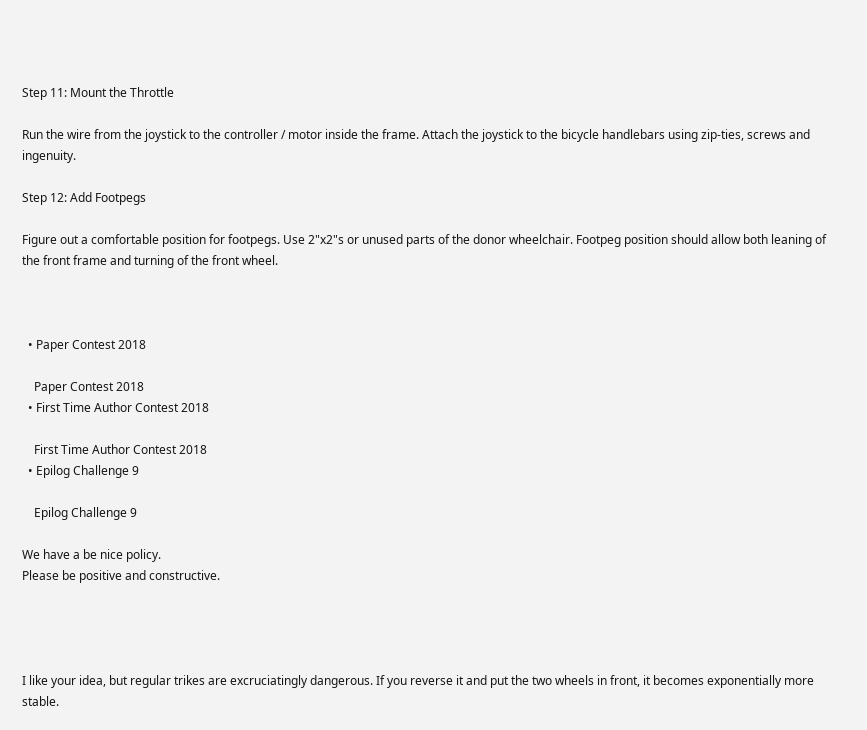Step 11: Mount the Throttle

Run the wire from the joystick to the controller / motor inside the frame. Attach the joystick to the bicycle handlebars using zip-ties, screws and ingenuity.

Step 12: Add Footpegs

Figure out a comfortable position for footpegs. Use 2"x2"s or unused parts of the donor wheelchair. Footpeg position should allow both leaning of the front frame and turning of the front wheel.



  • Paper Contest 2018

    Paper Contest 2018
  • First Time Author Contest 2018

    First Time Author Contest 2018
  • Epilog Challenge 9

    Epilog Challenge 9

We have a be nice policy.
Please be positive and constructive.




I like your idea, but regular trikes are excruciatingly dangerous. If you reverse it and put the two wheels in front, it becomes exponentially more stable.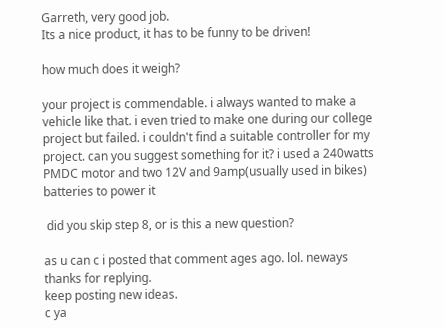Garreth, very good job.
Its a nice product, it has to be funny to be driven!

how much does it weigh?

your project is commendable. i always wanted to make a vehicle like that. i even tried to make one during our college project but failed. i couldn't find a suitable controller for my project. can you suggest something for it? i used a 240watts PMDC motor and two 12V and 9amp(usually used in bikes) batteries to power it

 did you skip step 8, or is this a new question?

as u can c i posted that comment ages ago. lol. neways thanks for replying.
keep posting new ideas.
c ya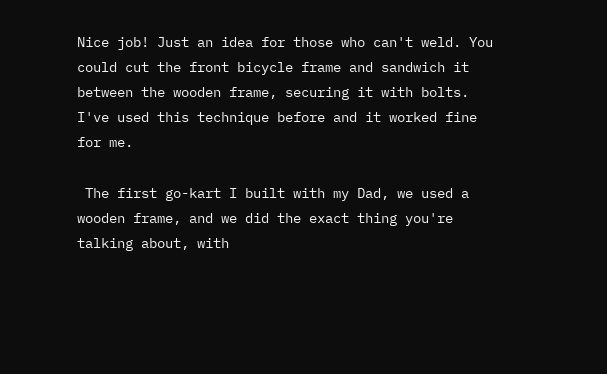Nice job! Just an idea for those who can't weld. You could cut the front bicycle frame and sandwich it between the wooden frame, securing it with bolts. I've used this technique before and it worked fine for me.

 The first go-kart I built with my Dad, we used a wooden frame, and we did the exact thing you're talking about, with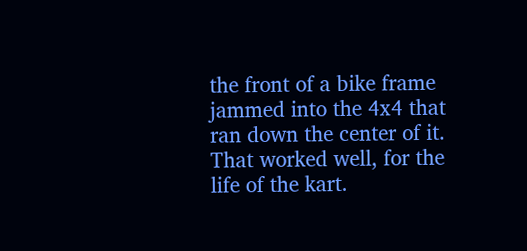the front of a bike frame jammed into the 4x4 that ran down the center of it. That worked well, for the life of the kart.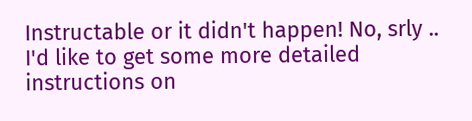Instructable or it didn't happen! No, srly .. I'd like to get some more detailed instructions on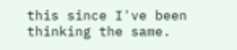this since I've been thinking the same.